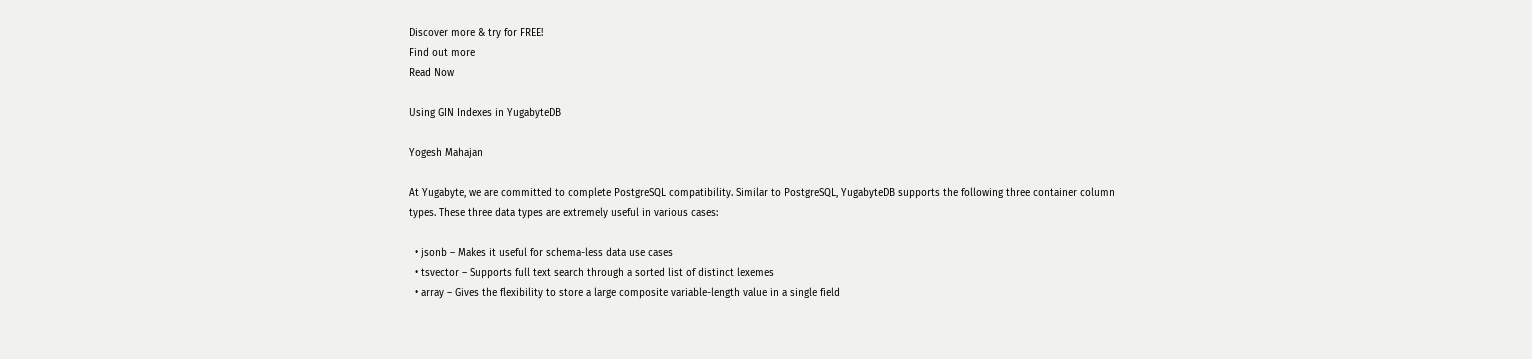Discover more & try for FREE!
Find out more
Read Now

Using GIN Indexes in YugabyteDB

Yogesh Mahajan

At Yugabyte, we are committed to complete PostgreSQL compatibility. Similar to PostgreSQL, YugabyteDB supports the following three container column types. These three data types are extremely useful in various cases:

  • jsonb – Makes it useful for schema-less data use cases
  • tsvector – Supports full text search through a sorted list of distinct lexemes
  • array – Gives the flexibility to store a large composite variable-length value in a single field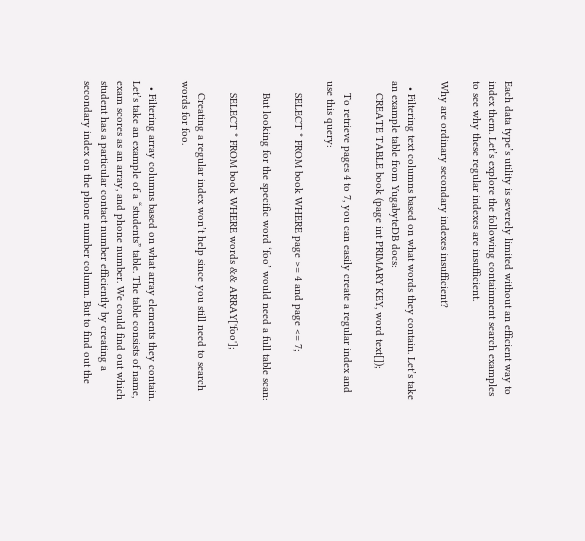Each data type’s utility is severely limited without an efficient way to index them. Let’s explore the following containment search examples to see why these regular indexes are insufficient.

Why are ordinary secondary indexes insufficient?

  • Filtering text columns based on what words they contain. Let’s take an example table from YugabyteDB docs:
    CREATE TABLE book (page int PRIMARY KEY, word text[]);

    To retrieve pages 4 to 7, you can easily create a regular index and use this query:

    SELECT * FROM book WHERE page >= 4 and page <= 7;

    But looking for the specific word ‘foo’ would need a full table scan:

    SELECT * FROM book WHERE words && ARRAY['foo'];

    Creating a regular index won’t help since you still need to search words for foo.

  • Filtering array columns based on what array elements they contain. Let’s take an example of a “students” table. The table consists of name, exam scores as an array, and phone number. We could find out which student has a particular contact number efficiently by creating a secondary index on the phone number column. But to find out the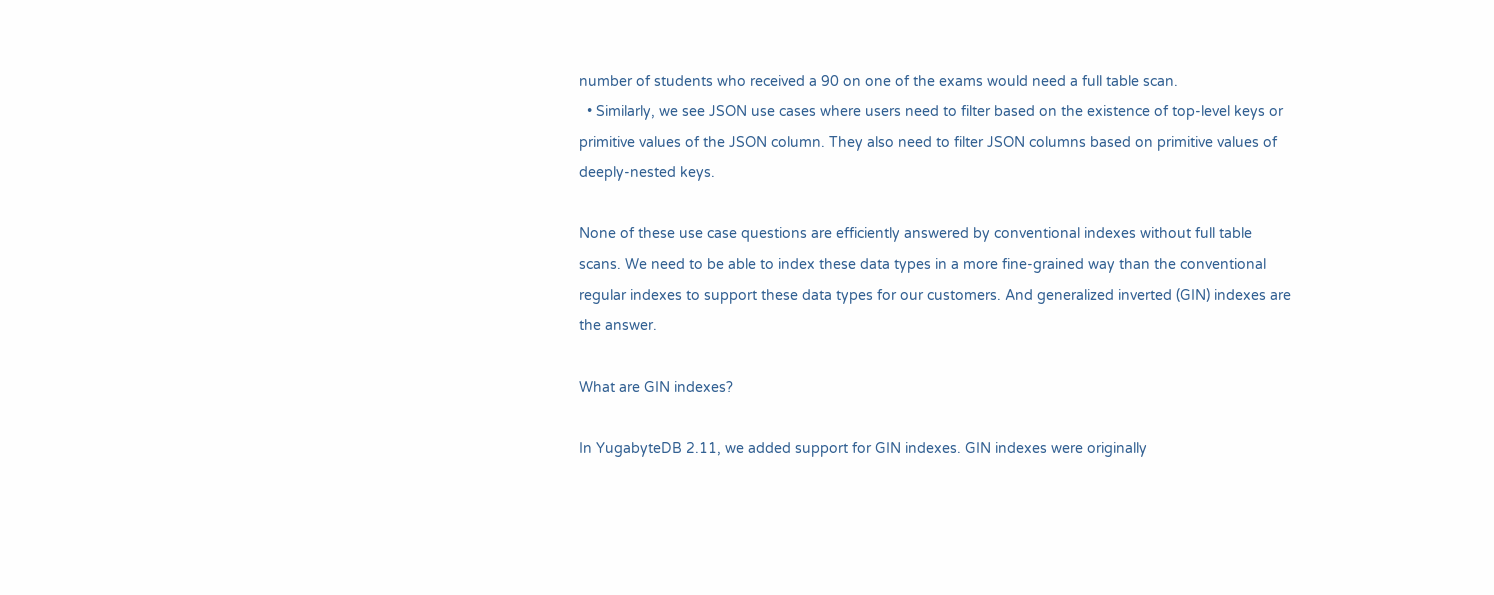number of students who received a 90 on one of the exams would need a full table scan.
  • Similarly, we see JSON use cases where users need to filter based on the existence of top-level keys or primitive values of the JSON column. They also need to filter JSON columns based on primitive values of deeply-nested keys.

None of these use case questions are efficiently answered by conventional indexes without full table scans. We need to be able to index these data types in a more fine-grained way than the conventional regular indexes to support these data types for our customers. And generalized inverted (GIN) indexes are the answer.

What are GIN indexes?

In YugabyteDB 2.11, we added support for GIN indexes. GIN indexes were originally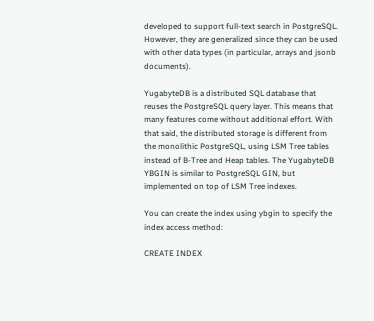developed to support full-text search in PostgreSQL. However, they are generalized since they can be used with other data types (in particular, arrays and jsonb documents).

YugabyteDB is a distributed SQL database that reuses the PostgreSQL query layer. This means that many features come without additional effort. With that said, the distributed storage is different from the monolithic PostgreSQL, using LSM Tree tables instead of B-Tree and Heap tables. The YugabyteDB YBGIN is similar to PostgreSQL GIN, but implemented on top of LSM Tree indexes.

You can create the index using ybgin to specify the index access method:

CREATE INDEX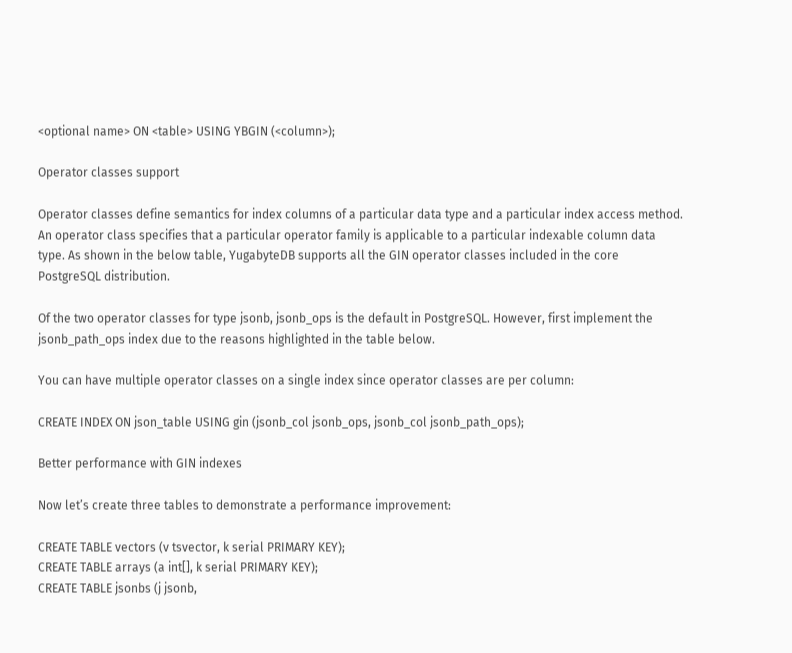<optional name> ON <table> USING YBGIN (<column>);

Operator classes support

Operator classes define semantics for index columns of a particular data type and a particular index access method. An operator class specifies that a particular operator family is applicable to a particular indexable column data type. As shown in the below table, YugabyteDB supports all the GIN operator classes included in the core PostgreSQL distribution.

Of the two operator classes for type jsonb, jsonb_ops is the default in PostgreSQL. However, first implement the jsonb_path_ops index due to the reasons highlighted in the table below.

You can have multiple operator classes on a single index since operator classes are per column:

CREATE INDEX ON json_table USING gin (jsonb_col jsonb_ops, jsonb_col jsonb_path_ops);

Better performance with GIN indexes

Now let’s create three tables to demonstrate a performance improvement:

CREATE TABLE vectors (v tsvector, k serial PRIMARY KEY);
CREATE TABLE arrays (a int[], k serial PRIMARY KEY);
CREATE TABLE jsonbs (j jsonb,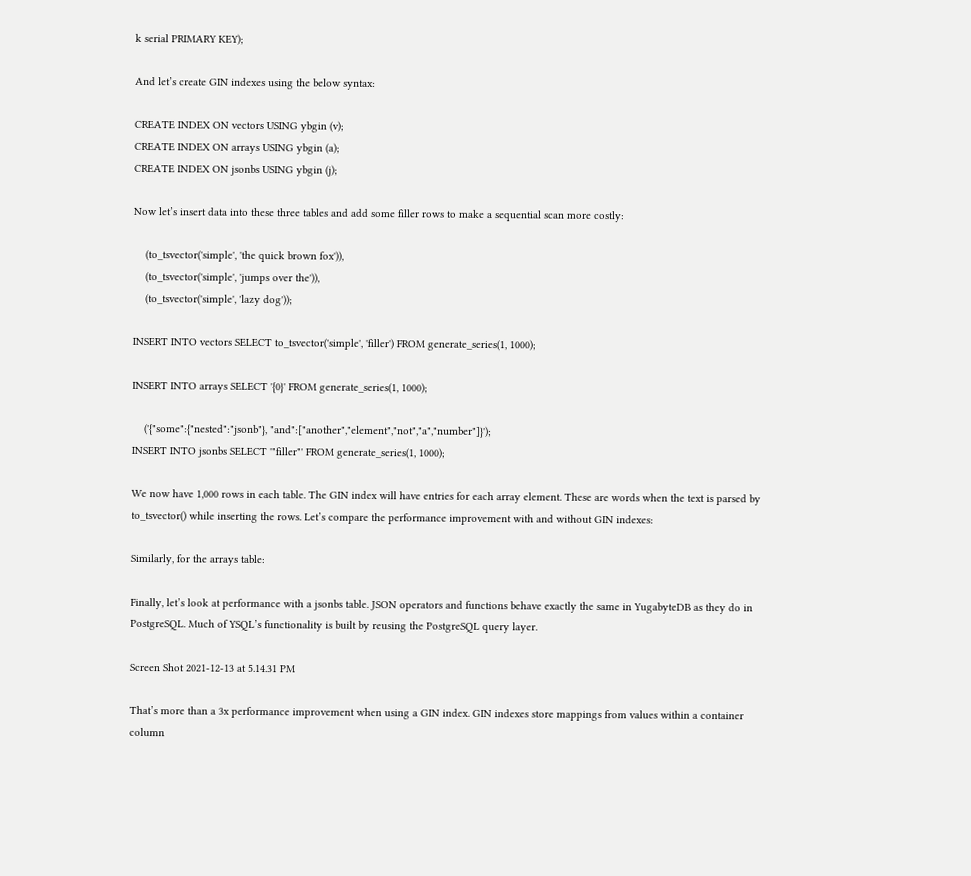k serial PRIMARY KEY);

And let’s create GIN indexes using the below syntax:

CREATE INDEX ON vectors USING ybgin (v);
CREATE INDEX ON arrays USING ybgin (a);
CREATE INDEX ON jsonbs USING ybgin (j);

Now let’s insert data into these three tables and add some filler rows to make a sequential scan more costly:

    (to_tsvector('simple', 'the quick brown fox')),
    (to_tsvector('simple', 'jumps over the')),
    (to_tsvector('simple', 'lazy dog'));

INSERT INTO vectors SELECT to_tsvector('simple', 'filler') FROM generate_series(1, 1000);

INSERT INTO arrays SELECT '{0}' FROM generate_series(1, 1000);

    ('{"some":{"nested":"jsonb"}, "and":["another","element","not","a","number"]}');
INSERT INTO jsonbs SELECT '"filler"' FROM generate_series(1, 1000);

We now have 1,000 rows in each table. The GIN index will have entries for each array element. These are words when the text is parsed by to_tsvector() while inserting the rows. Let’s compare the performance improvement with and without GIN indexes:

Similarly, for the arrays table:

Finally, let’s look at performance with a jsonbs table. JSON operators and functions behave exactly the same in YugabyteDB as they do in PostgreSQL. Much of YSQL’s functionality is built by reusing the PostgreSQL query layer.

Screen Shot 2021-12-13 at 5.14.31 PM

That’s more than a 3x performance improvement when using a GIN index. GIN indexes store mappings from values within a container column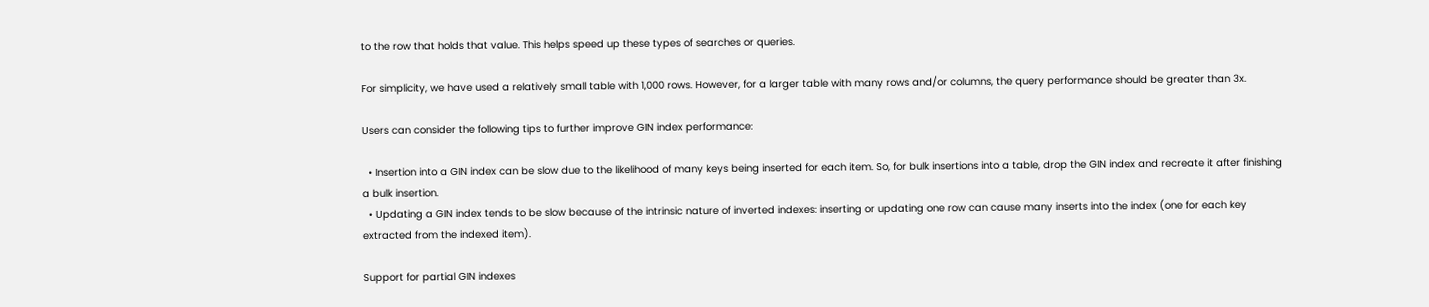to the row that holds that value. This helps speed up these types of searches or queries.

For simplicity, we have used a relatively small table with 1,000 rows. However, for a larger table with many rows and/or columns, the query performance should be greater than 3x.

Users can consider the following tips to further improve GIN index performance:

  • Insertion into a GIN index can be slow due to the likelihood of many keys being inserted for each item. So, for bulk insertions into a table, drop the GIN index and recreate it after finishing a bulk insertion.
  • Updating a GIN index tends to be slow because of the intrinsic nature of inverted indexes: inserting or updating one row can cause many inserts into the index (one for each key extracted from the indexed item).

Support for partial GIN indexes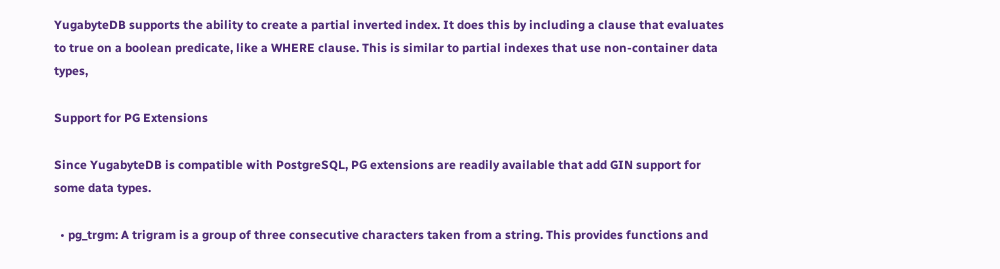YugabyteDB supports the ability to create a partial inverted index. It does this by including a clause that evaluates to true on a boolean predicate, like a WHERE clause. This is similar to partial indexes that use non-container data types,

Support for PG Extensions

Since YugabyteDB is compatible with PostgreSQL, PG extensions are readily available that add GIN support for some data types.

  • pg_trgm: A trigram is a group of three consecutive characters taken from a string. This provides functions and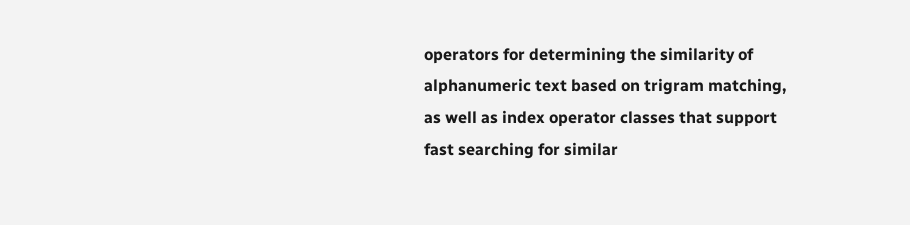operators for determining the similarity of alphanumeric text based on trigram matching, as well as index operator classes that support fast searching for similar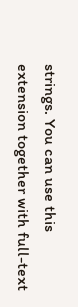strings. You can use this extension together with full-text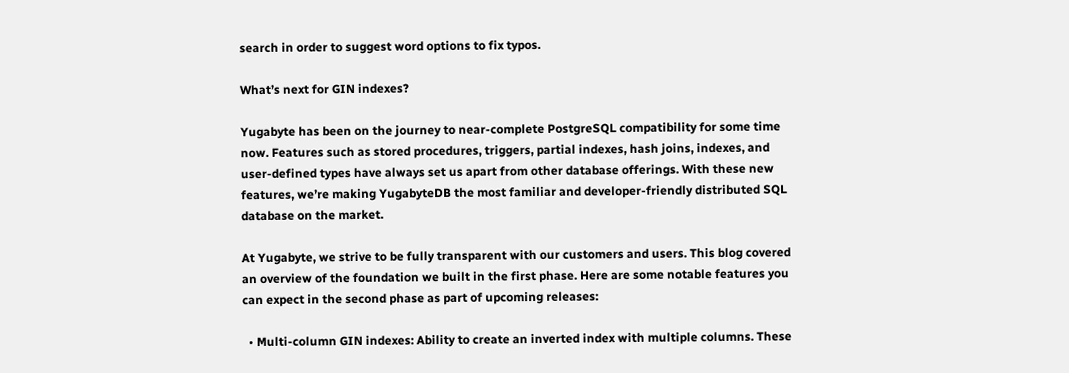search in order to suggest word options to fix typos.

What’s next for GIN indexes?

Yugabyte has been on the journey to near-complete PostgreSQL compatibility for some time now. Features such as stored procedures, triggers, partial indexes, hash joins, indexes, and user-defined types have always set us apart from other database offerings. With these new features, we’re making YugabyteDB the most familiar and developer-friendly distributed SQL database on the market.

At Yugabyte, we strive to be fully transparent with our customers and users. This blog covered an overview of the foundation we built in the first phase. Here are some notable features you can expect in the second phase as part of upcoming releases:

  • Multi-column GIN indexes: Ability to create an inverted index with multiple columns. These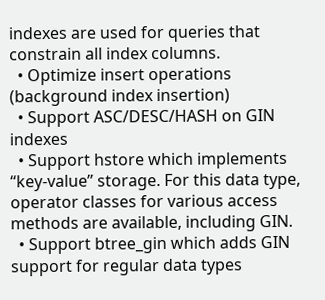indexes are used for queries that constrain all index columns.
  • Optimize insert operations (background index insertion)
  • Support ASC/DESC/HASH on GIN indexes
  • Support hstore which implements “key-value” storage. For this data type, operator classes for various access methods are available, including GIN.
  • Support btree_gin which adds GIN support for regular data types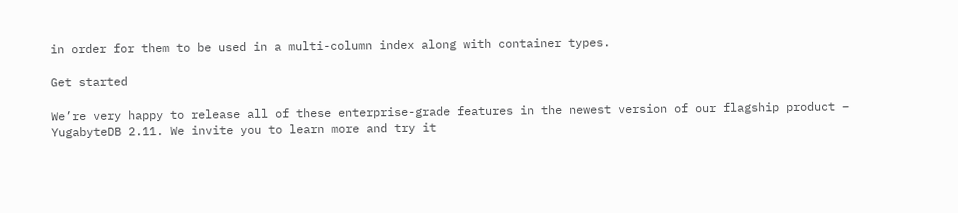in order for them to be used in a multi-column index along with container types.

Get started

We’re very happy to release all of these enterprise-grade features in the newest version of our flagship product – YugabyteDB 2.11. We invite you to learn more and try it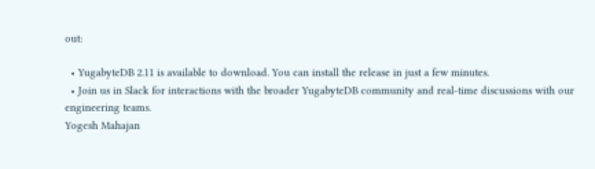out:

  • YugabyteDB 2.11 is available to download. You can install the release in just a few minutes.
  • Join us in Slack for interactions with the broader YugabyteDB community and real-time discussions with our engineering teams.
Yogesh Mahajan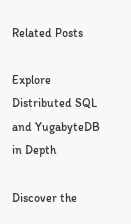Related Posts

Explore Distributed SQL and YugabyteDB in Depth

Discover the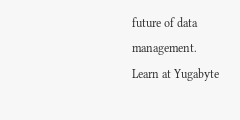future of data management.
Learn at Yugabyte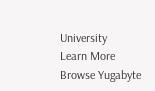University
Learn More
Browse Yugabyte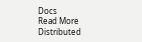Docs
Read More
Distributed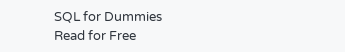SQL for Dummies
Read for Free